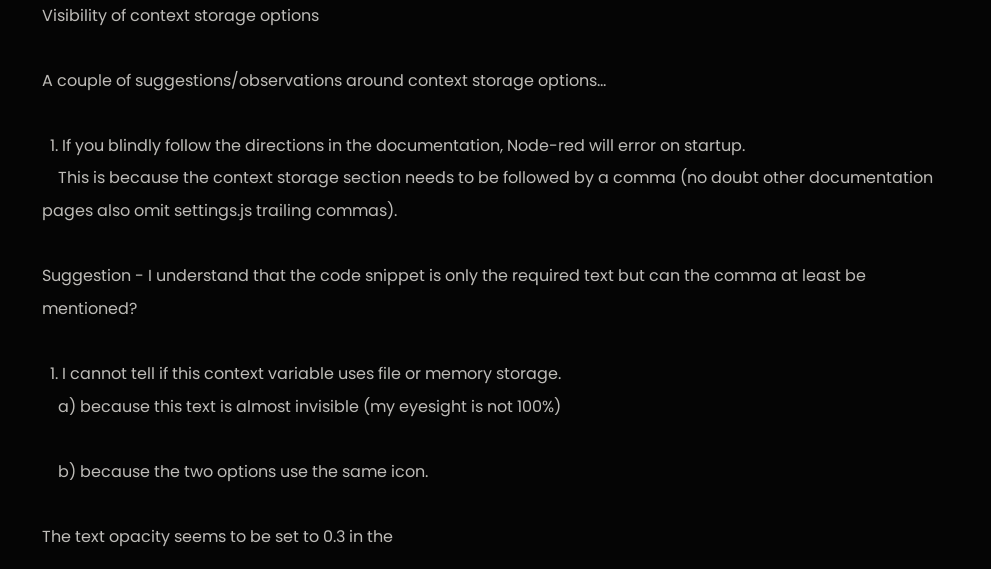Visibility of context storage options

A couple of suggestions/observations around context storage options...

  1. If you blindly follow the directions in the documentation, Node-red will error on startup.
    This is because the context storage section needs to be followed by a comma (no doubt other documentation pages also omit settings.js trailing commas).

Suggestion - I understand that the code snippet is only the required text but can the comma at least be mentioned?

  1. I cannot tell if this context variable uses file or memory storage.
    a) because this text is almost invisible (my eyesight is not 100%)

    b) because the two options use the same icon.

The text opacity seems to be set to 0.3 in the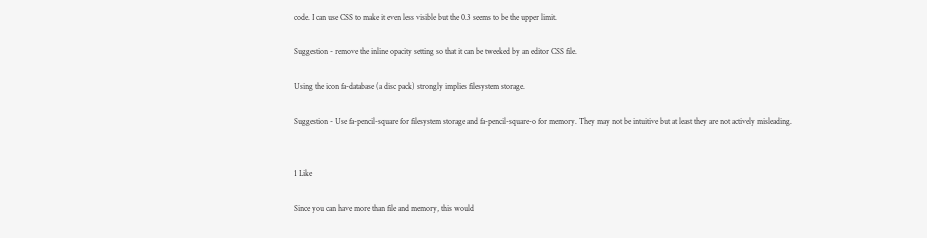code. I can use CSS to make it even less visible but the 0.3 seems to be the upper limit.

Suggestion - remove the inline opacity setting so that it can be tweeked by an editor CSS file.

Using the icon fa-database (a disc pack) strongly implies filesystem storage.

Suggestion - Use fa-pencil-square for filesystem storage and fa-pencil-square-o for memory. They may not be intuitive but at least they are not actively misleading.


1 Like

Since you can have more than file and memory, this would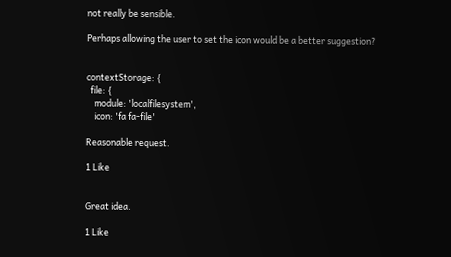not really be sensible.

Perhaps allowing the user to set the icon would be a better suggestion?


contextStorage: {
  file: {
    module: 'localfilesystem',
    icon: 'fa fa-file'

Reasonable request.

1 Like


Great idea.

1 Like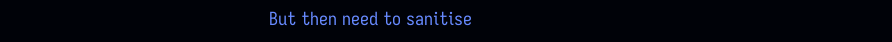But then need to sanitise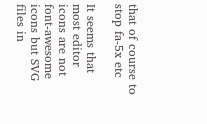that of course to stop fa-5x etc

It seems that most editor icons are not font-awesome icons but SVG files in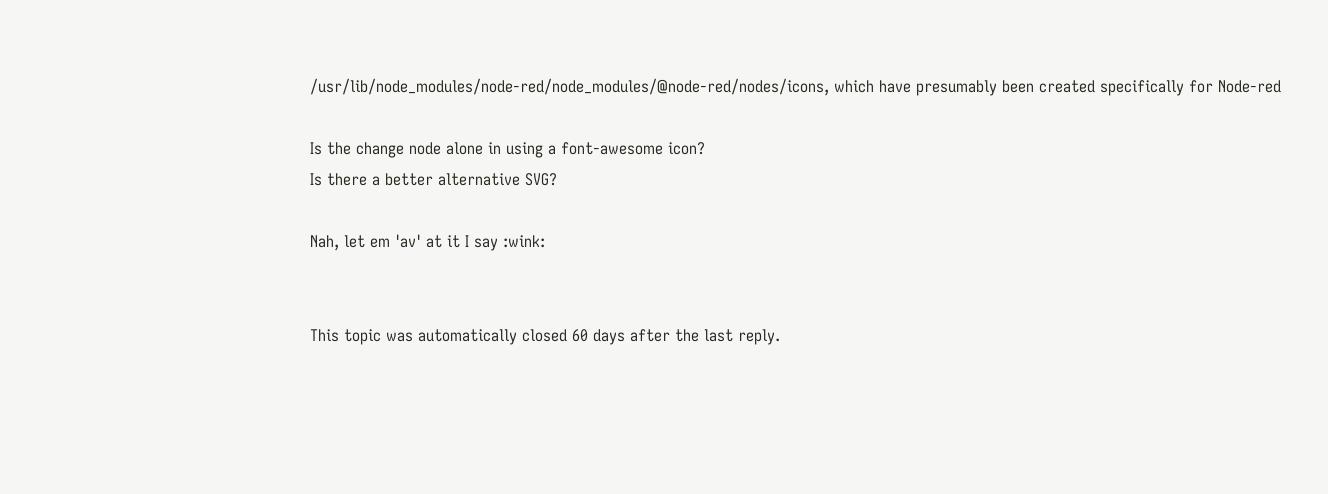/usr/lib/node_modules/node-red/node_modules/@node-red/nodes/icons, which have presumably been created specifically for Node-red

Is the change node alone in using a font-awesome icon?
Is there a better alternative SVG?

Nah, let em 'av' at it I say :wink:


This topic was automatically closed 60 days after the last reply.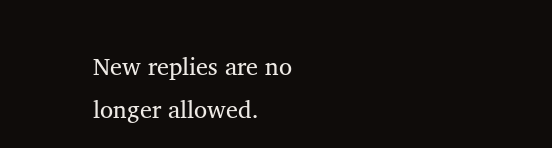New replies are no longer allowed.